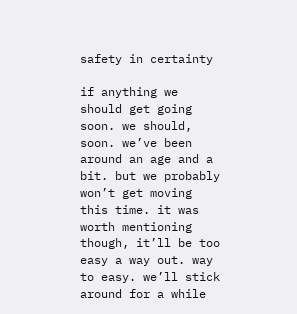safety in certainty

if anything we should get going soon. we should, soon. we’ve been around an age and a bit. but we probably won’t get moving this time. it was worth mentioning though, it’ll be too easy a way out. way to easy. we’ll stick around for a while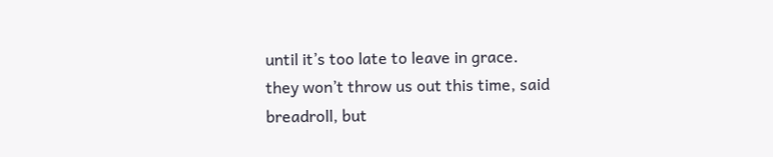until it’s too late to leave in grace.
they won’t throw us out this time, said breadroll, but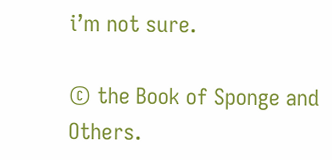i’m not sure.

© the Book of Sponge and Others.